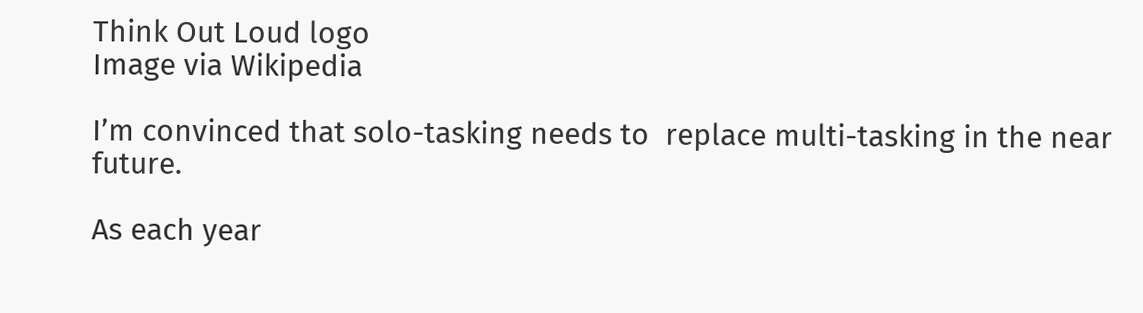Think Out Loud logo
Image via Wikipedia

I’m convinced that solo-tasking needs to  replace multi-tasking in the near future.

As each year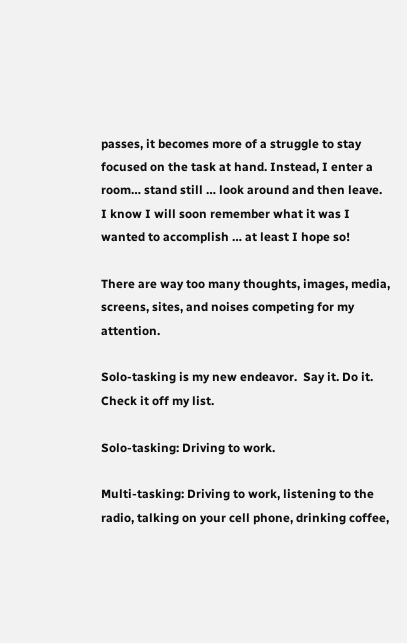passes, it becomes more of a struggle to stay focused on the task at hand. Instead, I enter a room… stand still … look around and then leave.
I know I will soon remember what it was I wanted to accomplish … at least I hope so!

There are way too many thoughts, images, media, screens, sites, and noises competing for my attention.

Solo-tasking is my new endeavor.  Say it. Do it. Check it off my list.

Solo-tasking: Driving to work.

Multi-tasking: Driving to work, listening to the radio, talking on your cell phone, drinking coffee,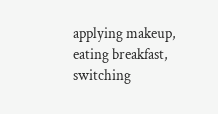applying makeup, eating breakfast, switching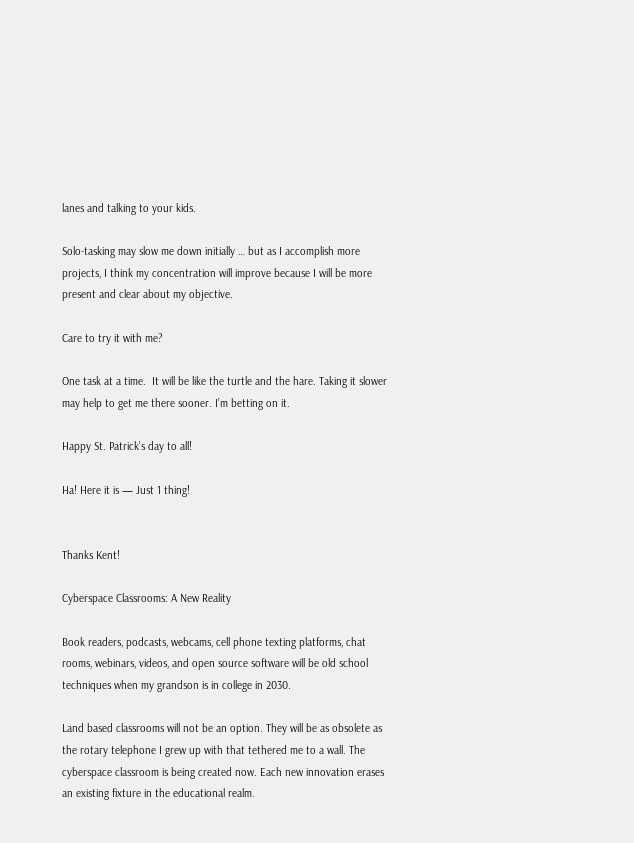lanes and talking to your kids.

Solo-tasking may slow me down initially … but as I accomplish more projects, I think my concentration will improve because I will be more present and clear about my objective.

Care to try it with me?

One task at a time.  It will be like the turtle and the hare. Taking it slower may help to get me there sooner. I’m betting on it.

Happy St. Patrick’s day to all!

Ha! Here it is — Just 1 thing!


Thanks Kent!

Cyberspace Classrooms: A New Reality

Book readers, podcasts, webcams, cell phone texting platforms, chat rooms, webinars, videos, and open source software will be old school techniques when my grandson is in college in 2030.

Land based classrooms will not be an option. They will be as obsolete as the rotary telephone I grew up with that tethered me to a wall. The cyberspace classroom is being created now. Each new innovation erases an existing fixture in the educational realm.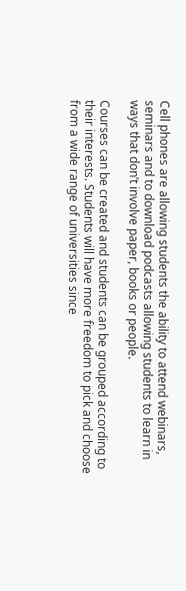Cell phones are allowing students the ability to attend webinars, seminars and to download podcasts allowing students to learn in ways that don’t involve paper, books or people.

Courses can be created and students can be grouped according to their interests. Students will have more freedom to pick and choose from a wide range of universities since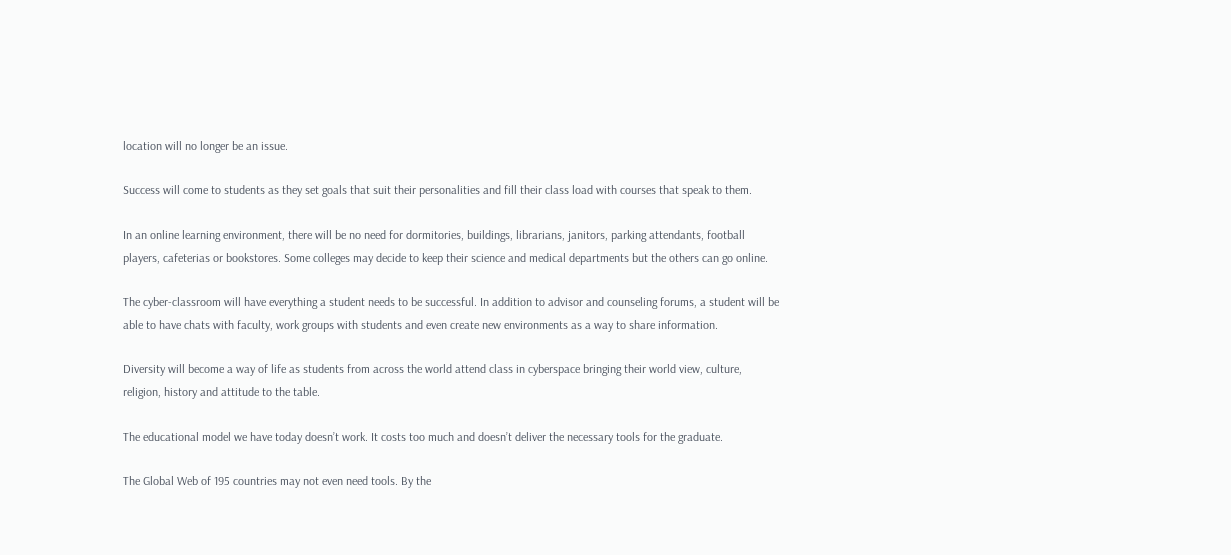location will no longer be an issue.

Success will come to students as they set goals that suit their personalities and fill their class load with courses that speak to them.

In an online learning environment, there will be no need for dormitories, buildings, librarians, janitors, parking attendants, football players, cafeterias or bookstores. Some colleges may decide to keep their science and medical departments but the others can go online.

The cyber-classroom will have everything a student needs to be successful. In addition to advisor and counseling forums, a student will be able to have chats with faculty, work groups with students and even create new environments as a way to share information.

Diversity will become a way of life as students from across the world attend class in cyberspace bringing their world view, culture, religion, history and attitude to the table.

The educational model we have today doesn’t work. It costs too much and doesn’t deliver the necessary tools for the graduate.

The Global Web of 195 countries may not even need tools. By the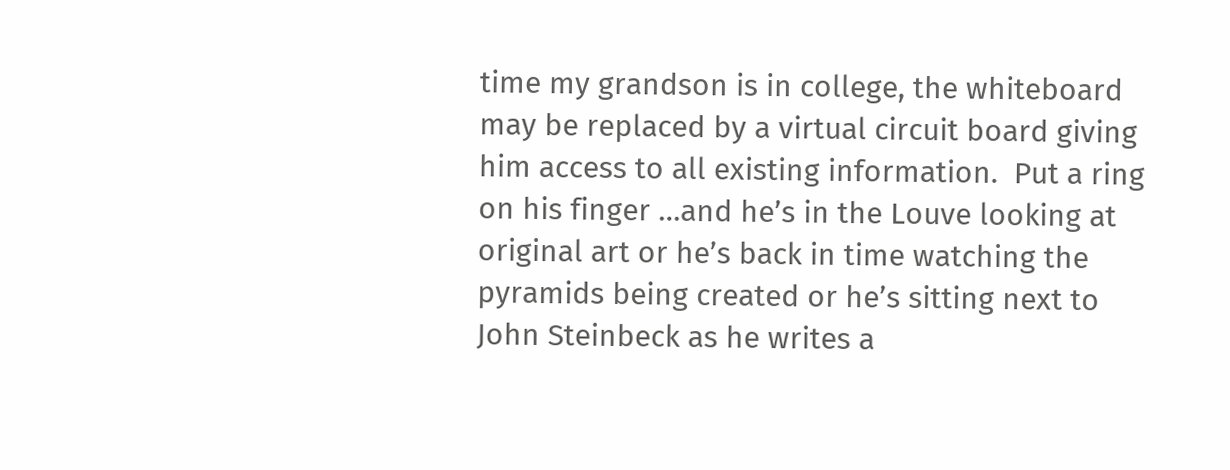time my grandson is in college, the whiteboard may be replaced by a virtual circuit board giving him access to all existing information.  Put a ring on his finger …and he’s in the Louve looking at original art or he’s back in time watching the pyramids being created or he’s sitting next to John Steinbeck as he writes a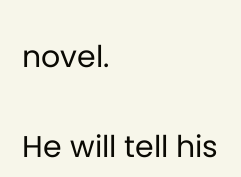novel.

He will tell his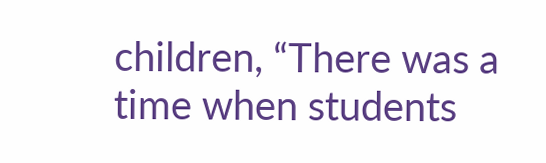children, “There was a time when students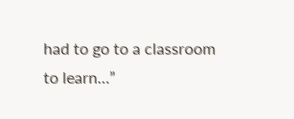had to go to a classroom to learn…”